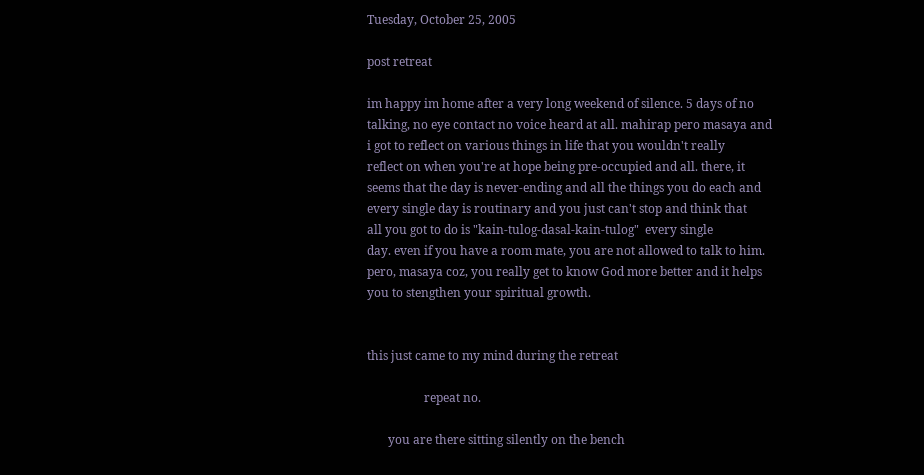Tuesday, October 25, 2005

post retreat

im happy im home after a very long weekend of silence. 5 days of no
talking, no eye contact no voice heard at all. mahirap pero masaya and
i got to reflect on various things in life that you wouldn't really
reflect on when you're at hope being pre-occupied and all. there, it
seems that the day is never-ending and all the things you do each and
every single day is routinary and you just can't stop and think that
all you got to do is "kain-tulog-dasal-kain-tulog"  every single
day. even if you have a room mate, you are not allowed to talk to him.
pero, masaya coz, you really get to know God more better and it helps
you to stengthen your spiritual growth.


this just came to my mind during the retreat

                   repeat no.

       you are there sitting silently on the bench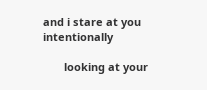and i stare at you intentionally

       looking at your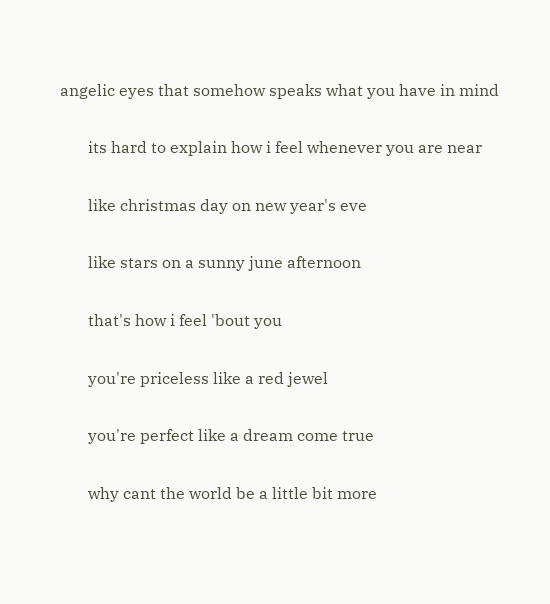angelic eyes that somehow speaks what you have in mind

       its hard to explain how i feel whenever you are near

       like christmas day on new year's eve

       like stars on a sunny june afternoon

       that's how i feel 'bout you

       you're priceless like a red jewel

       you're perfect like a dream come true

       why cant the world be a little bit more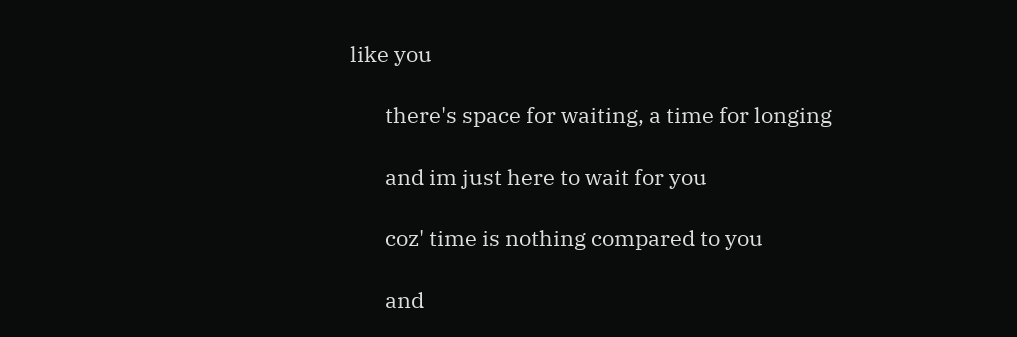like you

       there's space for waiting, a time for longing

       and im just here to wait for you

       coz' time is nothing compared to you

       and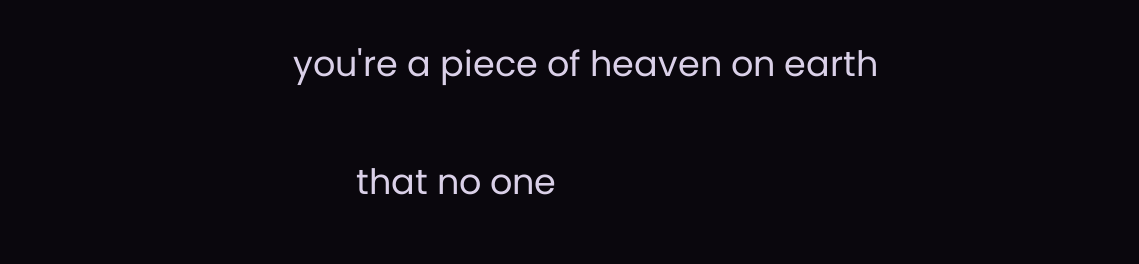you're a piece of heaven on earth

       that no one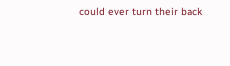could ever turn their back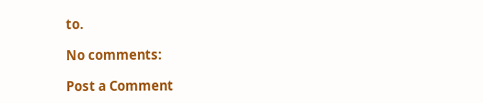to.

No comments:

Post a Comment